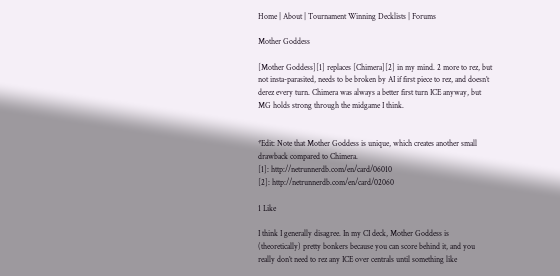Home | About | Tournament Winning Decklists | Forums

Mother Goddess

[Mother Goddess][1] replaces [Chimera][2] in my mind. 2 more to rez, but not insta-parasited, needs to be broken by AI if first piece to rez, and doesn’t derez every turn. Chimera was always a better first turn ICE anyway, but MG holds strong through the midgame I think.


*Edit: Note that Mother Goddess is unique, which creates another small drawback compared to Chimera.
[1]: http://netrunnerdb.com/en/card/06010
[2]: http://netrunnerdb.com/en/card/02060

1 Like

I think I generally disagree. In my CI deck, Mother Goddess is (theoretically) pretty bonkers because you can score behind it, and you really don’t need to rez any ICE over centrals until something like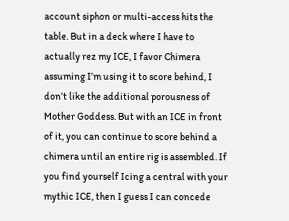account siphon or multi-access hits the table. But in a deck where I have to actually rez my ICE, I favor Chimera assuming I’m using it to score behind, I don’t like the additional porousness of Mother Goddess. But with an ICE in front of it, you can continue to score behind a chimera until an entire rig is assembled. If you find yourself Icing a central with your mythic ICE, then I guess I can concede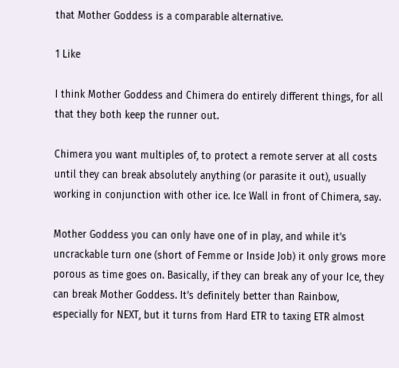that Mother Goddess is a comparable alternative.

1 Like

I think Mother Goddess and Chimera do entirely different things, for all that they both keep the runner out.

Chimera you want multiples of, to protect a remote server at all costs until they can break absolutely anything (or parasite it out), usually working in conjunction with other ice. Ice Wall in front of Chimera, say.

Mother Goddess you can only have one of in play, and while it’s uncrackable turn one (short of Femme or Inside Job) it only grows more porous as time goes on. Basically, if they can break any of your Ice, they can break Mother Goddess. It’s definitely better than Rainbow, especially for NEXT, but it turns from Hard ETR to taxing ETR almost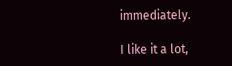immediately.

I like it a lot,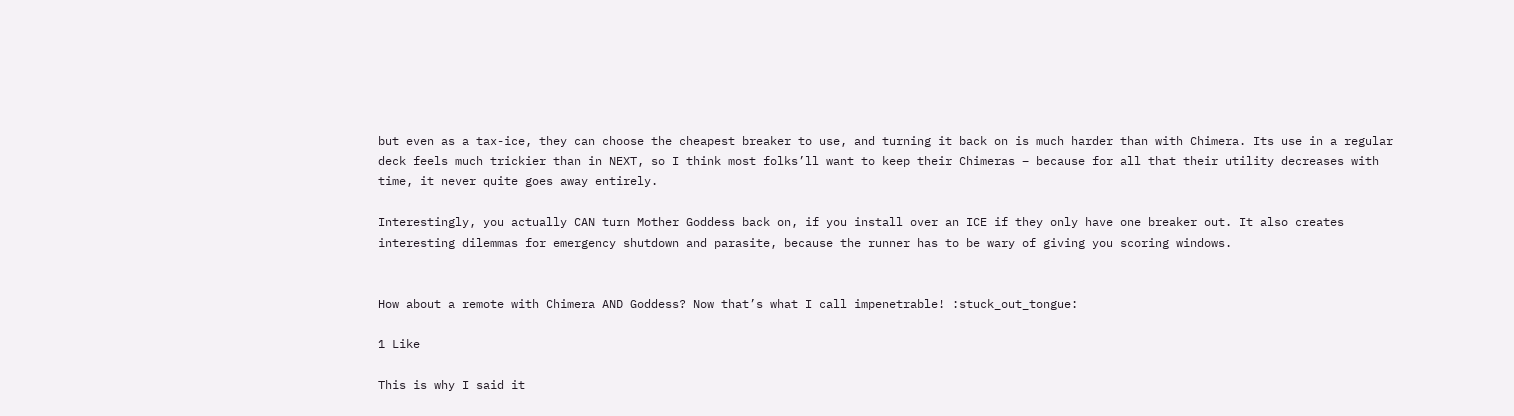but even as a tax-ice, they can choose the cheapest breaker to use, and turning it back on is much harder than with Chimera. Its use in a regular deck feels much trickier than in NEXT, so I think most folks’ll want to keep their Chimeras – because for all that their utility decreases with time, it never quite goes away entirely.

Interestingly, you actually CAN turn Mother Goddess back on, if you install over an ICE if they only have one breaker out. It also creates interesting dilemmas for emergency shutdown and parasite, because the runner has to be wary of giving you scoring windows.


How about a remote with Chimera AND Goddess? Now that’s what I call impenetrable! :stuck_out_tongue:

1 Like

This is why I said it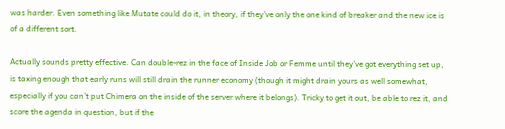was harder. Even something like Mutate could do it, in theory, if they’ve only the one kind of breaker and the new ice is of a different sort.

Actually sounds pretty effective. Can double-rez in the face of Inside Job or Femme until they’ve got everything set up, is taxing enough that early runs will still drain the runner economy (though it might drain yours as well somewhat, especially if you can’t put Chimera on the inside of the server where it belongs). Tricky to get it out, be able to rez it, and score the agenda in question, but if the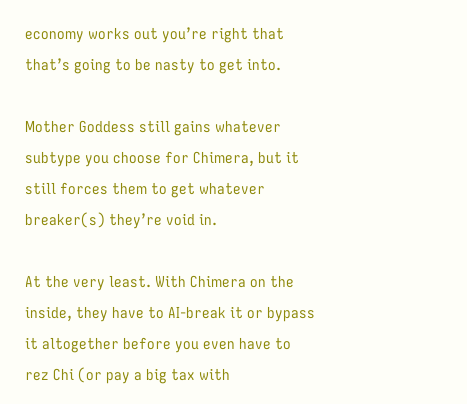economy works out you’re right that that’s going to be nasty to get into.

Mother Goddess still gains whatever subtype you choose for Chimera, but it still forces them to get whatever breaker(s) they’re void in.

At the very least. With Chimera on the inside, they have to AI-break it or bypass it altogether before you even have to rez Chi (or pay a big tax with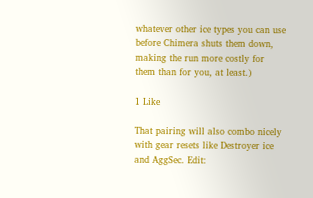whatever other ice types you can use before Chimera shuts them down, making the run more costly for them than for you, at least.)

1 Like

That pairing will also combo nicely with gear resets like Destroyer ice and AggSec. Edit: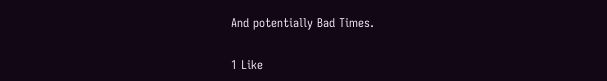And potentially Bad Times.

1 Like